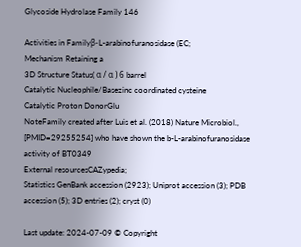Glycoside Hydrolase Family 146

Activities in Familyβ-L-arabinofuranosidase (EC;
Mechanism Retaining a
3D Structure Status( α / α ) 6 barrel
Catalytic Nucleophile/Basezinc coordinated cysteine
Catalytic Proton DonorGlu
NoteFamily created after Luis et al. (2018) Nature Microbiol., [PMID=29255254] who have shown the b-L-arabinofuranosidase activity of BT0349
External resourcesCAZypedia;
Statistics GenBank accession (2923); Uniprot accession (3); PDB accession (5); 3D entries (2); cryst (0)

Last update: 2024-07-09 © Copyright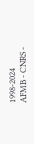1998-2024
AFMB - CNRS -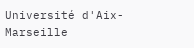Université d'Aix-Marseille